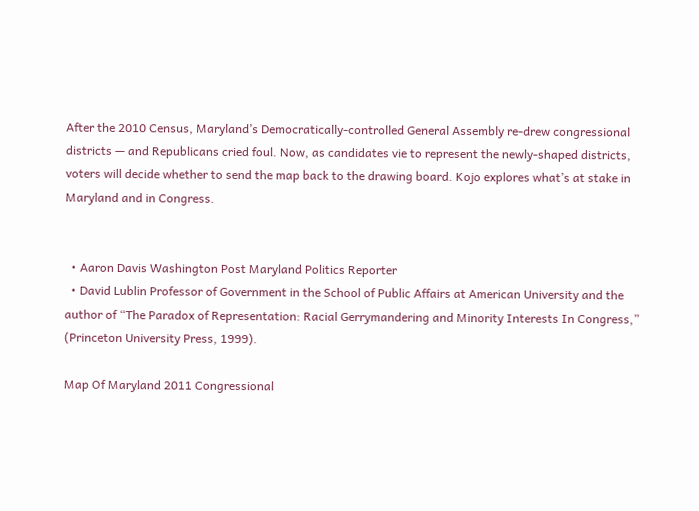After the 2010 Census, Maryland’s Democratically-controlled General Assembly re-drew congressional districts — and Republicans cried foul. Now, as candidates vie to represent the newly-shaped districts, voters will decide whether to send the map back to the drawing board. Kojo explores what’s at stake in Maryland and in Congress.


  • Aaron Davis Washington Post Maryland Politics Reporter
  • David Lublin Professor of Government in the School of Public Affairs at American University and the author of “The Paradox of Representation: Racial Gerrymandering and Minority Interests In Congress,” (Princeton University Press, 1999).

Map Of Maryland 2011 Congressional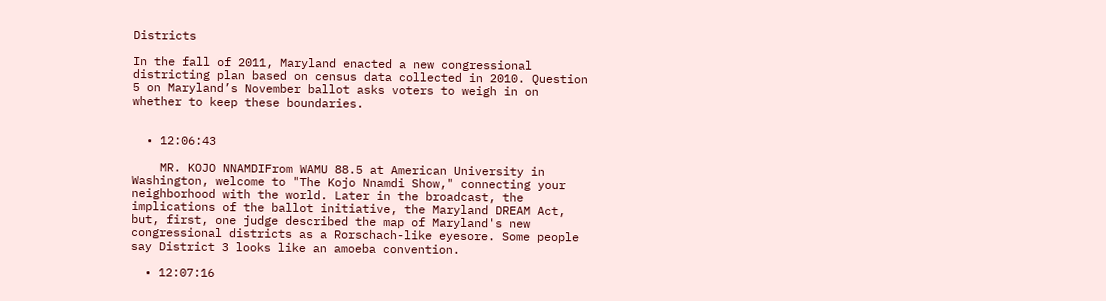Districts

In the fall of 2011, Maryland enacted a new congressional districting plan based on census data collected in 2010. Question 5 on Maryland’s November ballot asks voters to weigh in on whether to keep these boundaries.


  • 12:06:43

    MR. KOJO NNAMDIFrom WAMU 88.5 at American University in Washington, welcome to "The Kojo Nnamdi Show," connecting your neighborhood with the world. Later in the broadcast, the implications of the ballot initiative, the Maryland DREAM Act, but, first, one judge described the map of Maryland's new congressional districts as a Rorschach-like eyesore. Some people say District 3 looks like an amoeba convention.

  • 12:07:16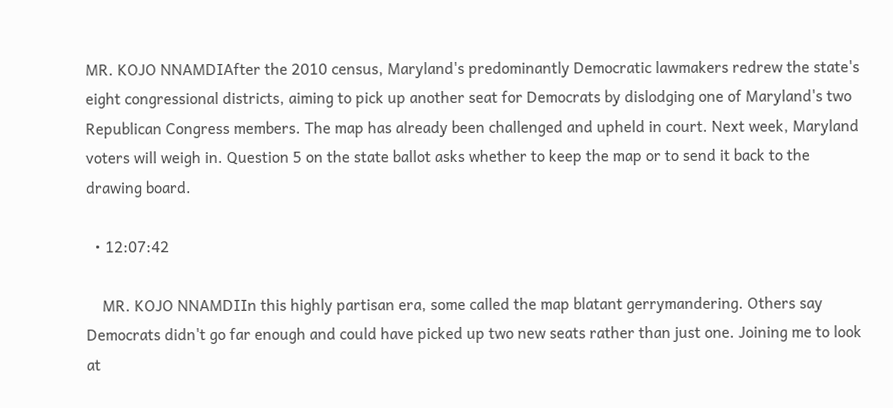MR. KOJO NNAMDIAfter the 2010 census, Maryland's predominantly Democratic lawmakers redrew the state's eight congressional districts, aiming to pick up another seat for Democrats by dislodging one of Maryland's two Republican Congress members. The map has already been challenged and upheld in court. Next week, Maryland voters will weigh in. Question 5 on the state ballot asks whether to keep the map or to send it back to the drawing board.

  • 12:07:42

    MR. KOJO NNAMDIIn this highly partisan era, some called the map blatant gerrymandering. Others say Democrats didn't go far enough and could have picked up two new seats rather than just one. Joining me to look at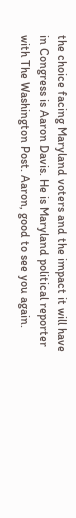the choice facing Maryland voters and the impact it will have in Congress is Aaron Davis. He is Maryland political reporter with The Washington Post. Aaron, good to see you again.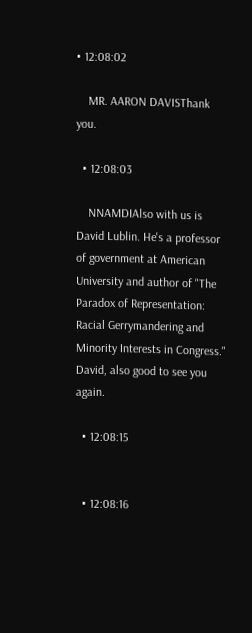• 12:08:02

    MR. AARON DAVISThank you.

  • 12:08:03

    NNAMDIAlso with us is David Lublin. He's a professor of government at American University and author of "The Paradox of Representation: Racial Gerrymandering and Minority Interests in Congress." David, also good to see you again.

  • 12:08:15


  • 12:08:16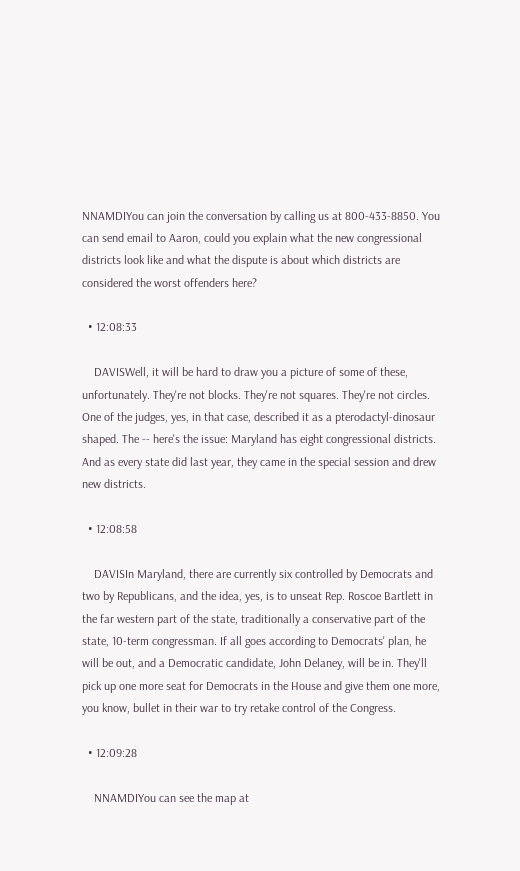NNAMDIYou can join the conversation by calling us at 800-433-8850. You can send email to Aaron, could you explain what the new congressional districts look like and what the dispute is about which districts are considered the worst offenders here?

  • 12:08:33

    DAVISWell, it will be hard to draw you a picture of some of these, unfortunately. They're not blocks. They're not squares. They're not circles. One of the judges, yes, in that case, described it as a pterodactyl-dinosaur shaped. The -- here's the issue: Maryland has eight congressional districts. And as every state did last year, they came in the special session and drew new districts.

  • 12:08:58

    DAVISIn Maryland, there are currently six controlled by Democrats and two by Republicans, and the idea, yes, is to unseat Rep. Roscoe Bartlett in the far western part of the state, traditionally a conservative part of the state, 10-term congressman. If all goes according to Democrats' plan, he will be out, and a Democratic candidate, John Delaney, will be in. They'll pick up one more seat for Democrats in the House and give them one more, you know, bullet in their war to try retake control of the Congress.

  • 12:09:28

    NNAMDIYou can see the map at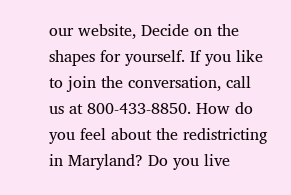our website, Decide on the shapes for yourself. If you like to join the conversation, call us at 800-433-8850. How do you feel about the redistricting in Maryland? Do you live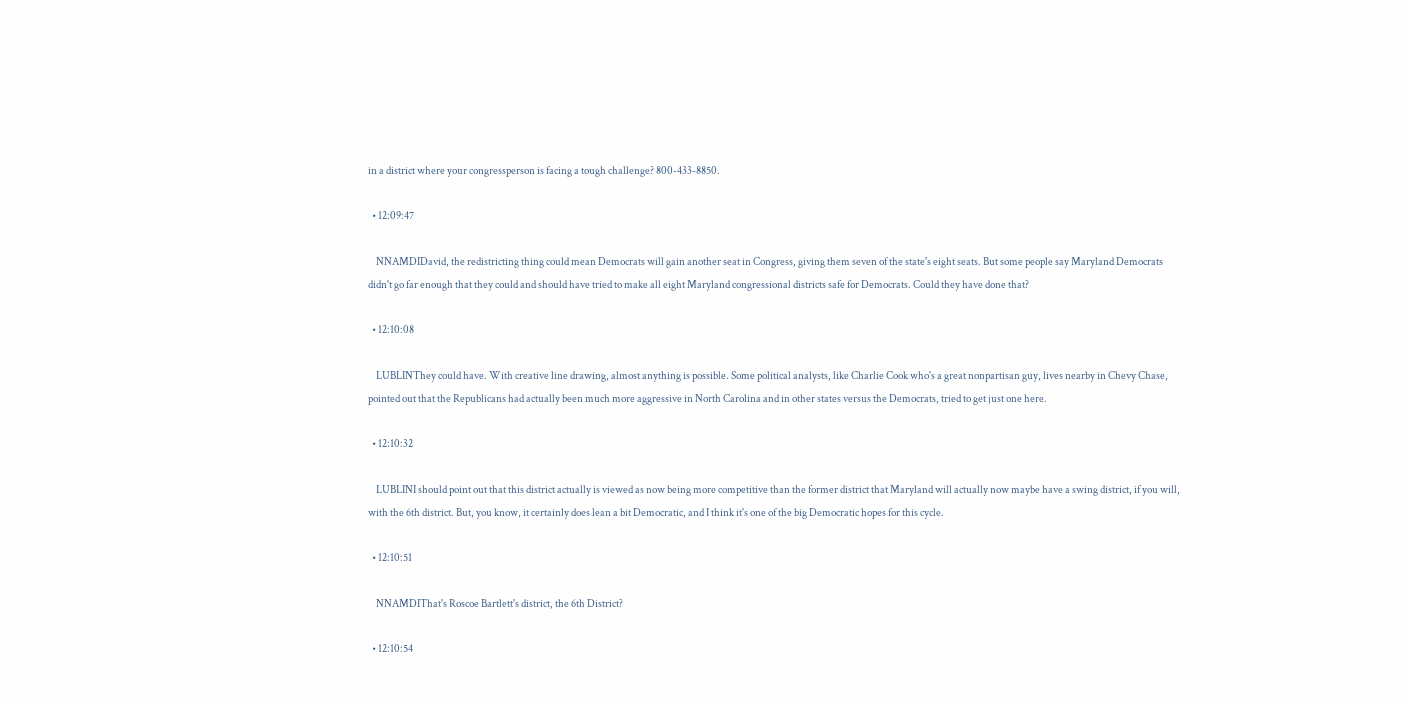in a district where your congressperson is facing a tough challenge? 800-433-8850.

  • 12:09:47

    NNAMDIDavid, the redistricting thing could mean Democrats will gain another seat in Congress, giving them seven of the state's eight seats. But some people say Maryland Democrats didn't go far enough that they could and should have tried to make all eight Maryland congressional districts safe for Democrats. Could they have done that?

  • 12:10:08

    LUBLINThey could have. With creative line drawing, almost anything is possible. Some political analysts, like Charlie Cook who's a great nonpartisan guy, lives nearby in Chevy Chase, pointed out that the Republicans had actually been much more aggressive in North Carolina and in other states versus the Democrats, tried to get just one here.

  • 12:10:32

    LUBLINI should point out that this district actually is viewed as now being more competitive than the former district that Maryland will actually now maybe have a swing district, if you will, with the 6th district. But, you know, it certainly does lean a bit Democratic, and I think it's one of the big Democratic hopes for this cycle.

  • 12:10:51

    NNAMDIThat's Roscoe Bartlett's district, the 6th District?

  • 12:10:54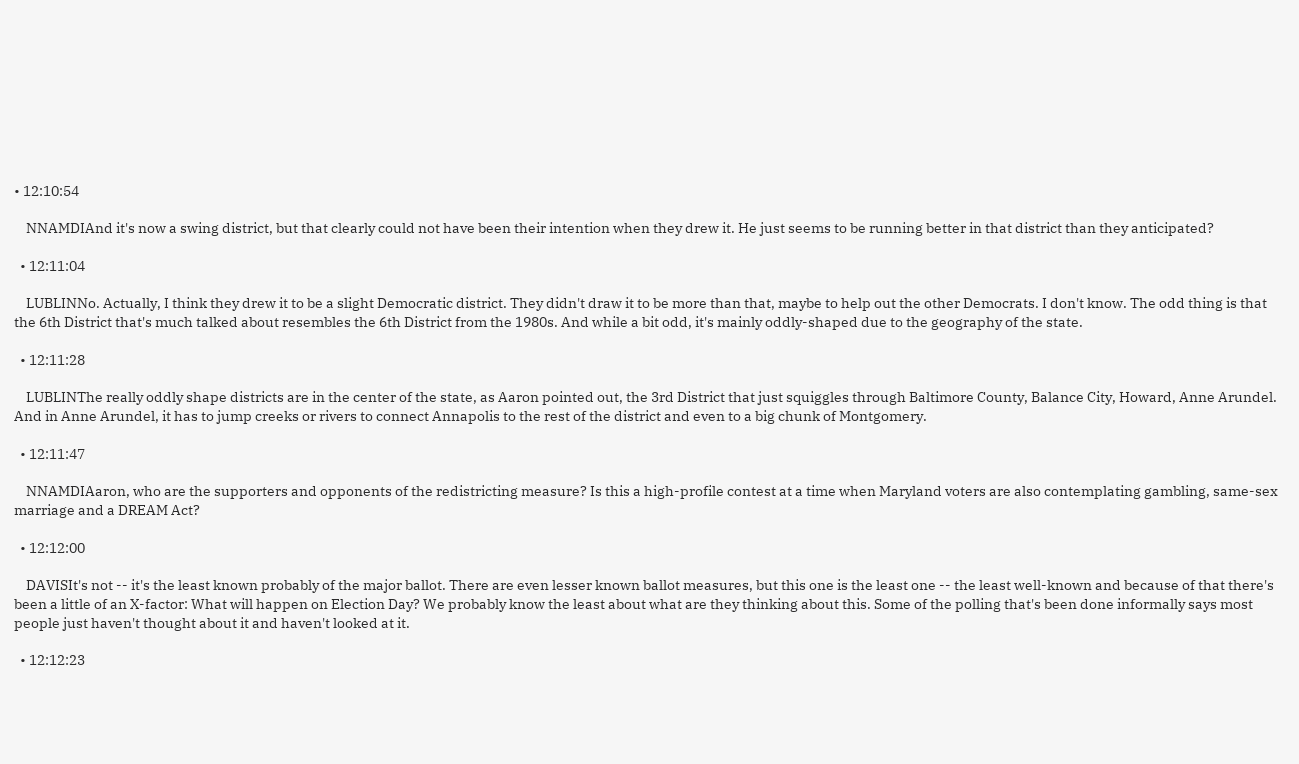• 12:10:54

    NNAMDIAnd it's now a swing district, but that clearly could not have been their intention when they drew it. He just seems to be running better in that district than they anticipated?

  • 12:11:04

    LUBLINNo. Actually, I think they drew it to be a slight Democratic district. They didn't draw it to be more than that, maybe to help out the other Democrats. I don't know. The odd thing is that the 6th District that's much talked about resembles the 6th District from the 1980s. And while a bit odd, it's mainly oddly-shaped due to the geography of the state.

  • 12:11:28

    LUBLINThe really oddly shape districts are in the center of the state, as Aaron pointed out, the 3rd District that just squiggles through Baltimore County, Balance City, Howard, Anne Arundel. And in Anne Arundel, it has to jump creeks or rivers to connect Annapolis to the rest of the district and even to a big chunk of Montgomery.

  • 12:11:47

    NNAMDIAaron, who are the supporters and opponents of the redistricting measure? Is this a high-profile contest at a time when Maryland voters are also contemplating gambling, same-sex marriage and a DREAM Act?

  • 12:12:00

    DAVISIt's not -- it's the least known probably of the major ballot. There are even lesser known ballot measures, but this one is the least one -- the least well-known and because of that there's been a little of an X-factor: What will happen on Election Day? We probably know the least about what are they thinking about this. Some of the polling that's been done informally says most people just haven't thought about it and haven't looked at it.

  • 12:12:23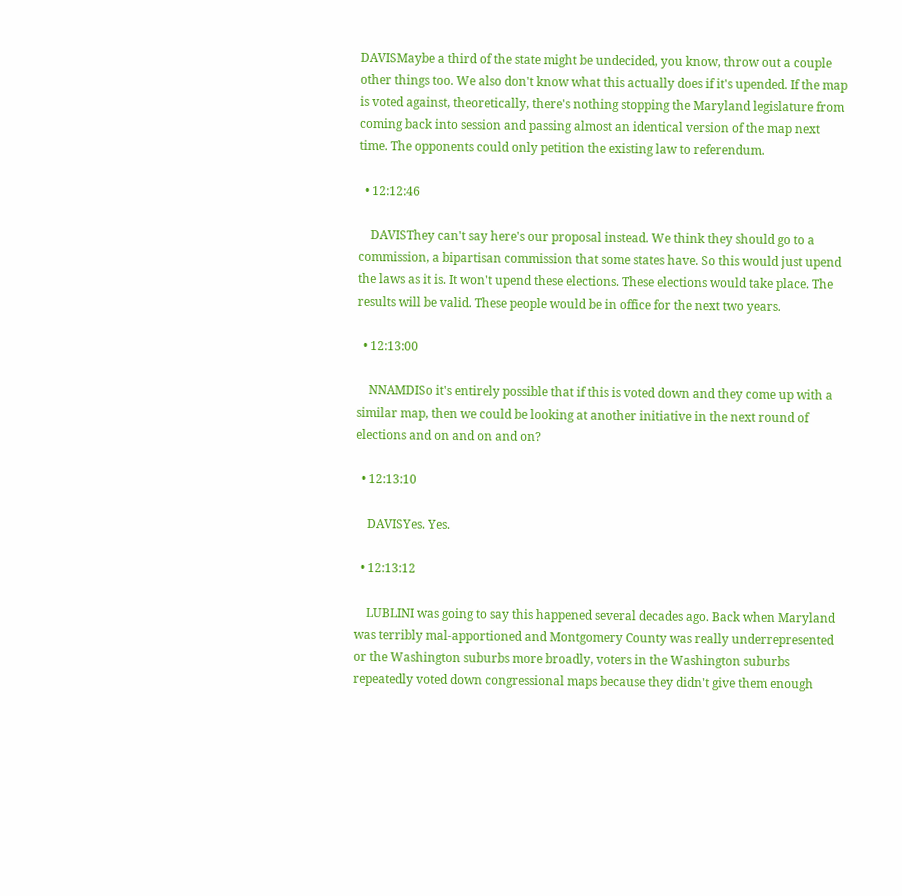DAVISMaybe a third of the state might be undecided, you know, throw out a couple other things too. We also don't know what this actually does if it's upended. If the map is voted against, theoretically, there's nothing stopping the Maryland legislature from coming back into session and passing almost an identical version of the map next time. The opponents could only petition the existing law to referendum.

  • 12:12:46

    DAVISThey can't say here's our proposal instead. We think they should go to a commission, a bipartisan commission that some states have. So this would just upend the laws as it is. It won't upend these elections. These elections would take place. The results will be valid. These people would be in office for the next two years.

  • 12:13:00

    NNAMDISo it's entirely possible that if this is voted down and they come up with a similar map, then we could be looking at another initiative in the next round of elections and on and on and on?

  • 12:13:10

    DAVISYes. Yes.

  • 12:13:12

    LUBLINI was going to say this happened several decades ago. Back when Maryland was terribly mal-apportioned and Montgomery County was really underrepresented or the Washington suburbs more broadly, voters in the Washington suburbs repeatedly voted down congressional maps because they didn't give them enough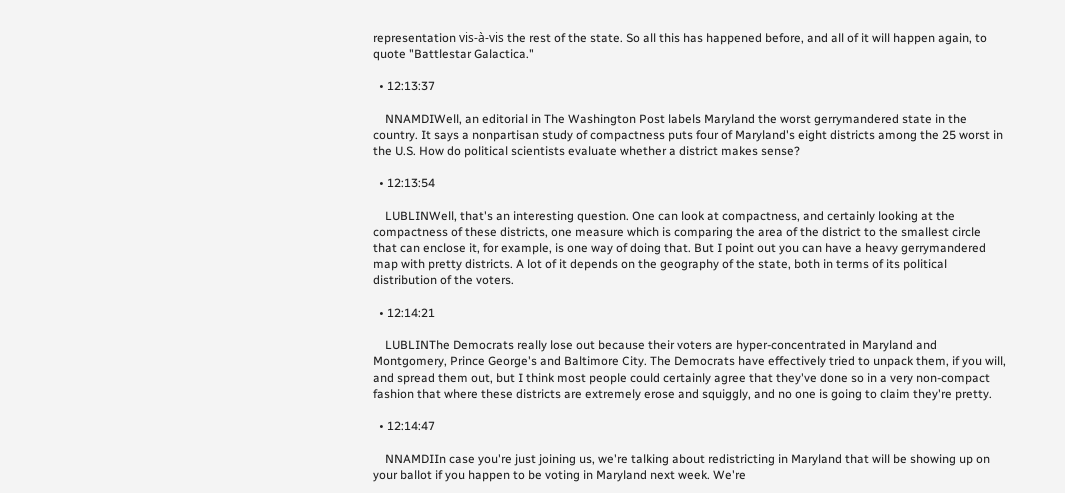representation vis-à-vis the rest of the state. So all this has happened before, and all of it will happen again, to quote "Battlestar Galactica."

  • 12:13:37

    NNAMDIWell, an editorial in The Washington Post labels Maryland the worst gerrymandered state in the country. It says a nonpartisan study of compactness puts four of Maryland's eight districts among the 25 worst in the U.S. How do political scientists evaluate whether a district makes sense?

  • 12:13:54

    LUBLINWell, that's an interesting question. One can look at compactness, and certainly looking at the compactness of these districts, one measure which is comparing the area of the district to the smallest circle that can enclose it, for example, is one way of doing that. But I point out you can have a heavy gerrymandered map with pretty districts. A lot of it depends on the geography of the state, both in terms of its political distribution of the voters.

  • 12:14:21

    LUBLINThe Democrats really lose out because their voters are hyper-concentrated in Maryland and Montgomery, Prince George's and Baltimore City. The Democrats have effectively tried to unpack them, if you will, and spread them out, but I think most people could certainly agree that they've done so in a very non-compact fashion that where these districts are extremely erose and squiggly, and no one is going to claim they're pretty.

  • 12:14:47

    NNAMDIIn case you're just joining us, we're talking about redistricting in Maryland that will be showing up on your ballot if you happen to be voting in Maryland next week. We're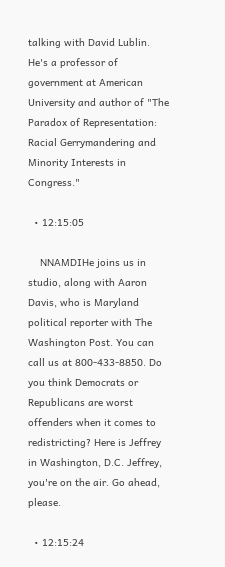talking with David Lublin. He's a professor of government at American University and author of "The Paradox of Representation: Racial Gerrymandering and Minority Interests in Congress."

  • 12:15:05

    NNAMDIHe joins us in studio, along with Aaron Davis, who is Maryland political reporter with The Washington Post. You can call us at 800-433-8850. Do you think Democrats or Republicans are worst offenders when it comes to redistricting? Here is Jeffrey in Washington, D.C. Jeffrey, you're on the air. Go ahead, please.

  • 12:15:24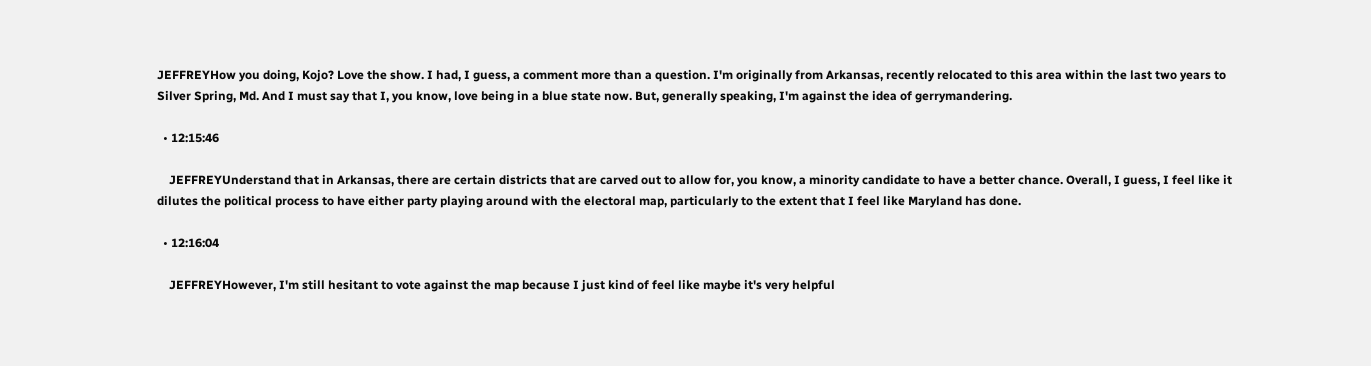JEFFREYHow you doing, Kojo? Love the show. I had, I guess, a comment more than a question. I'm originally from Arkansas, recently relocated to this area within the last two years to Silver Spring, Md. And I must say that I, you know, love being in a blue state now. But, generally speaking, I'm against the idea of gerrymandering.

  • 12:15:46

    JEFFREYUnderstand that in Arkansas, there are certain districts that are carved out to allow for, you know, a minority candidate to have a better chance. Overall, I guess, I feel like it dilutes the political process to have either party playing around with the electoral map, particularly to the extent that I feel like Maryland has done.

  • 12:16:04

    JEFFREYHowever, I'm still hesitant to vote against the map because I just kind of feel like maybe it's very helpful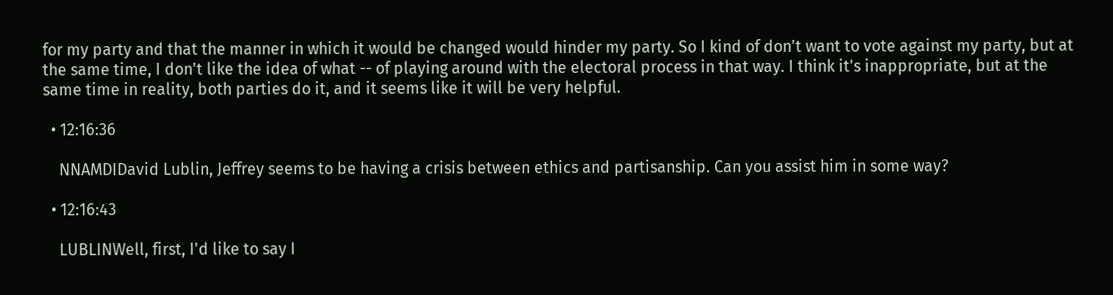for my party and that the manner in which it would be changed would hinder my party. So I kind of don't want to vote against my party, but at the same time, I don't like the idea of what -- of playing around with the electoral process in that way. I think it's inappropriate, but at the same time in reality, both parties do it, and it seems like it will be very helpful.

  • 12:16:36

    NNAMDIDavid Lublin, Jeffrey seems to be having a crisis between ethics and partisanship. Can you assist him in some way?

  • 12:16:43

    LUBLINWell, first, I'd like to say I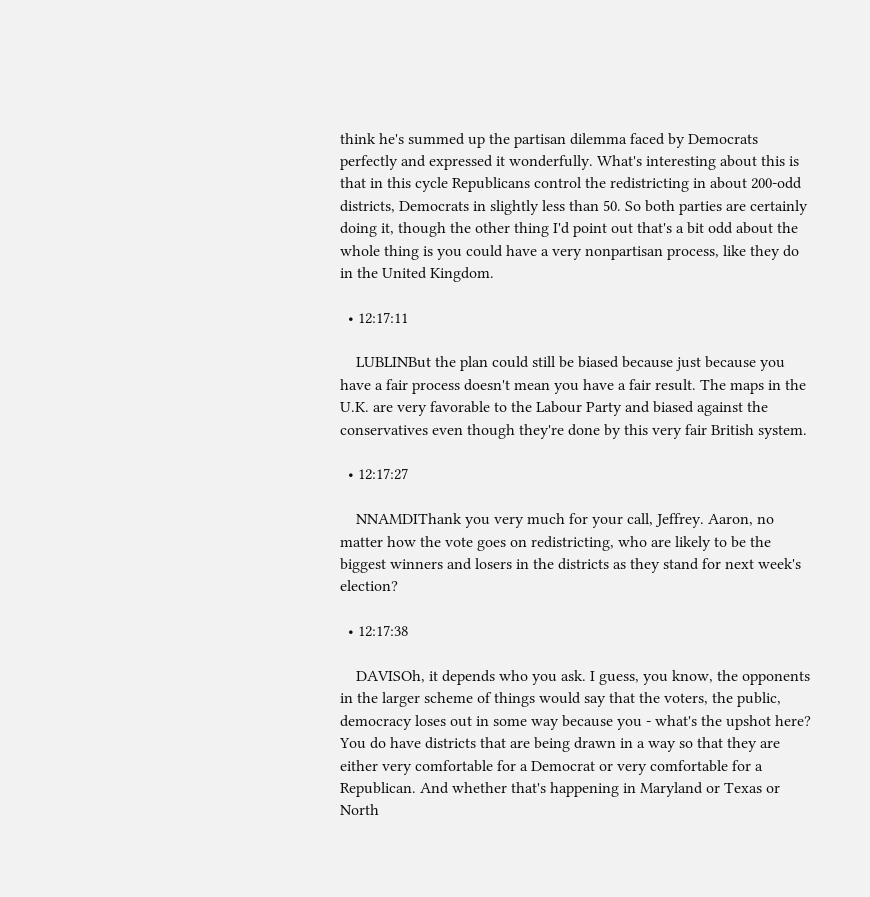think he's summed up the partisan dilemma faced by Democrats perfectly and expressed it wonderfully. What's interesting about this is that in this cycle Republicans control the redistricting in about 200-odd districts, Democrats in slightly less than 50. So both parties are certainly doing it, though the other thing I'd point out that's a bit odd about the whole thing is you could have a very nonpartisan process, like they do in the United Kingdom.

  • 12:17:11

    LUBLINBut the plan could still be biased because just because you have a fair process doesn't mean you have a fair result. The maps in the U.K. are very favorable to the Labour Party and biased against the conservatives even though they're done by this very fair British system.

  • 12:17:27

    NNAMDIThank you very much for your call, Jeffrey. Aaron, no matter how the vote goes on redistricting, who are likely to be the biggest winners and losers in the districts as they stand for next week's election?

  • 12:17:38

    DAVISOh, it depends who you ask. I guess, you know, the opponents in the larger scheme of things would say that the voters, the public, democracy loses out in some way because you - what's the upshot here? You do have districts that are being drawn in a way so that they are either very comfortable for a Democrat or very comfortable for a Republican. And whether that's happening in Maryland or Texas or North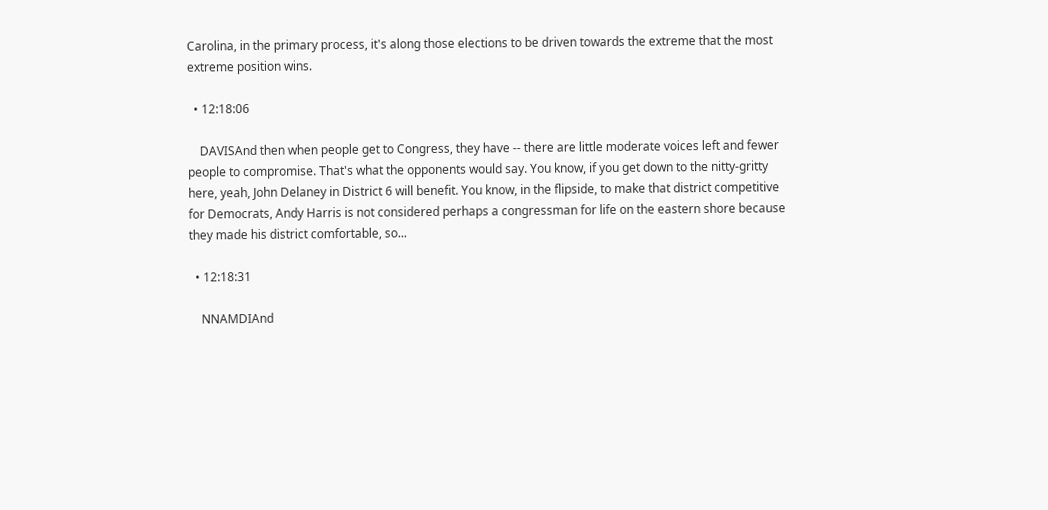Carolina, in the primary process, it's along those elections to be driven towards the extreme that the most extreme position wins.

  • 12:18:06

    DAVISAnd then when people get to Congress, they have -- there are little moderate voices left and fewer people to compromise. That's what the opponents would say. You know, if you get down to the nitty-gritty here, yeah, John Delaney in District 6 will benefit. You know, in the flipside, to make that district competitive for Democrats, Andy Harris is not considered perhaps a congressman for life on the eastern shore because they made his district comfortable, so...

  • 12:18:31

    NNAMDIAnd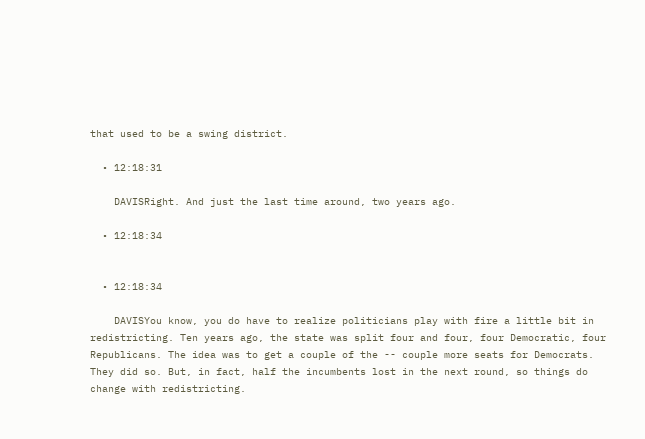that used to be a swing district.

  • 12:18:31

    DAVISRight. And just the last time around, two years ago.

  • 12:18:34


  • 12:18:34

    DAVISYou know, you do have to realize politicians play with fire a little bit in redistricting. Ten years ago, the state was split four and four, four Democratic, four Republicans. The idea was to get a couple of the -- couple more seats for Democrats. They did so. But, in fact, half the incumbents lost in the next round, so things do change with redistricting.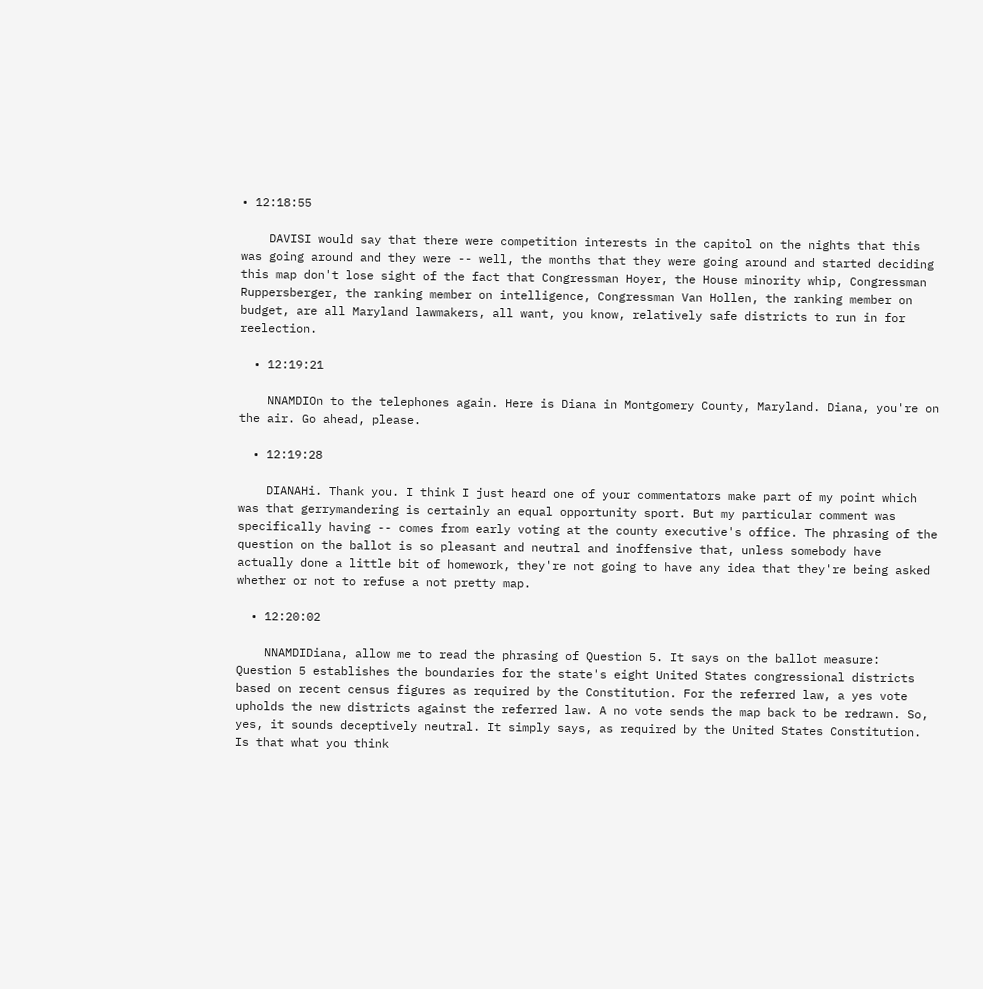• 12:18:55

    DAVISI would say that there were competition interests in the capitol on the nights that this was going around and they were -- well, the months that they were going around and started deciding this map don't lose sight of the fact that Congressman Hoyer, the House minority whip, Congressman Ruppersberger, the ranking member on intelligence, Congressman Van Hollen, the ranking member on budget, are all Maryland lawmakers, all want, you know, relatively safe districts to run in for reelection.

  • 12:19:21

    NNAMDIOn to the telephones again. Here is Diana in Montgomery County, Maryland. Diana, you're on the air. Go ahead, please.

  • 12:19:28

    DIANAHi. Thank you. I think I just heard one of your commentators make part of my point which was that gerrymandering is certainly an equal opportunity sport. But my particular comment was specifically having -- comes from early voting at the county executive's office. The phrasing of the question on the ballot is so pleasant and neutral and inoffensive that, unless somebody have actually done a little bit of homework, they're not going to have any idea that they're being asked whether or not to refuse a not pretty map.

  • 12:20:02

    NNAMDIDiana, allow me to read the phrasing of Question 5. It says on the ballot measure: Question 5 establishes the boundaries for the state's eight United States congressional districts based on recent census figures as required by the Constitution. For the referred law, a yes vote upholds the new districts against the referred law. A no vote sends the map back to be redrawn. So, yes, it sounds deceptively neutral. It simply says, as required by the United States Constitution. Is that what you think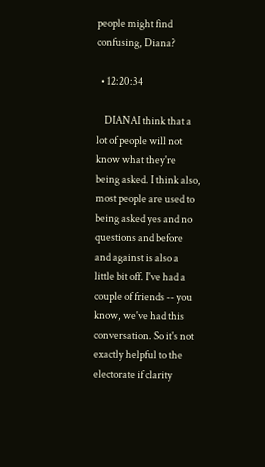people might find confusing, Diana?

  • 12:20:34

    DIANAI think that a lot of people will not know what they're being asked. I think also, most people are used to being asked yes and no questions and before and against is also a little bit off. I've had a couple of friends -- you know, we've had this conversation. So it's not exactly helpful to the electorate if clarity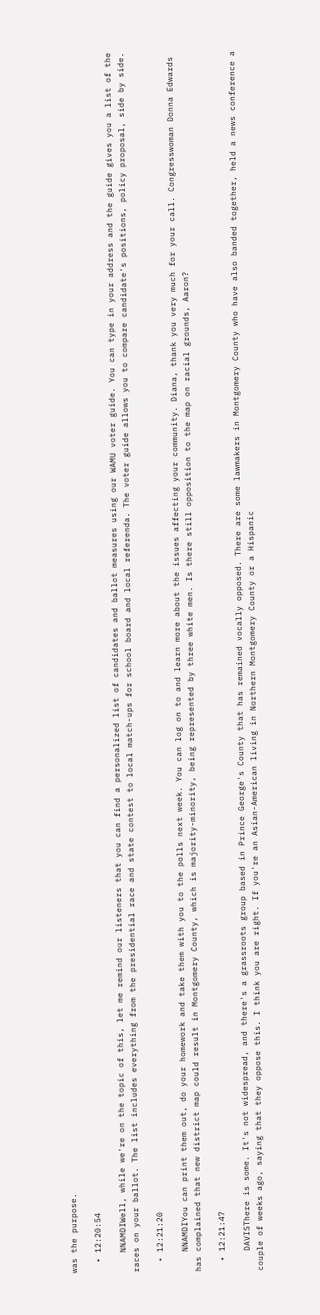was the purpose.

  • 12:20:54

    NNAMDIWell, while we're on the topic of this, let me remind our listeners that you can find a personalized list of candidates and ballot measures using our WAMU voter guide. You can type in your address and the guide gives you a list of the races on your ballot. The list includes everything from the presidential race and state contest to local match-ups for school board and local referenda. The voter guide allows you to compare candidate's positions, policy proposal, side by side.

  • 12:21:20

    NNAMDIYou can print them out, do your homework and take them with you to the polls next week. You can log on to and learn more about the issues affecting your community. Diana, thank you very much for your call. Congresswoman Donna Edwards has complained that new district map could result in Montgomery County, which is majority-minority, being represented by three white men. Is there still opposition to the map on racial grounds, Aaron?

  • 12:21:47

    DAVISThere is some. It's not widespread, and there's a grassroots group based in Prince George's County that has remained vocally opposed. There are some lawmakers in Montgomery County who have also banded together, held a news conference a couple of weeks ago, saying that they oppose this. I think you are right. If you're an Asian-American living in Northern Montgomery County or a Hispanic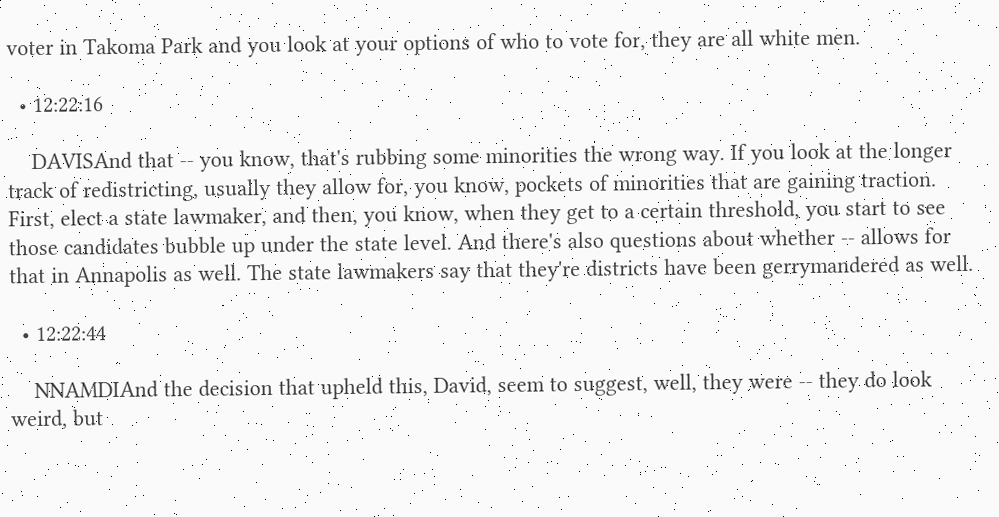voter in Takoma Park and you look at your options of who to vote for, they are all white men.

  • 12:22:16

    DAVISAnd that -- you know, that's rubbing some minorities the wrong way. If you look at the longer track of redistricting, usually they allow for, you know, pockets of minorities that are gaining traction. First, elect a state lawmaker, and then, you know, when they get to a certain threshold, you start to see those candidates bubble up under the state level. And there's also questions about whether -- allows for that in Annapolis as well. The state lawmakers say that they're districts have been gerrymandered as well.

  • 12:22:44

    NNAMDIAnd the decision that upheld this, David, seem to suggest, well, they were -- they do look weird, but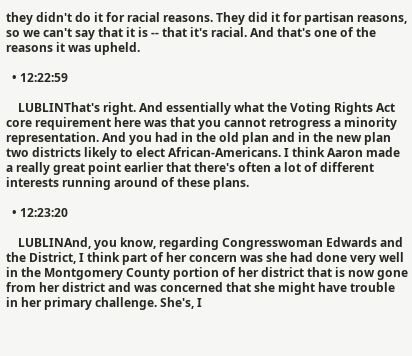they didn't do it for racial reasons. They did it for partisan reasons, so we can't say that it is -- that it's racial. And that's one of the reasons it was upheld.

  • 12:22:59

    LUBLINThat's right. And essentially what the Voting Rights Act core requirement here was that you cannot retrogress a minority representation. And you had in the old plan and in the new plan two districts likely to elect African-Americans. I think Aaron made a really great point earlier that there's often a lot of different interests running around of these plans.

  • 12:23:20

    LUBLINAnd, you know, regarding Congresswoman Edwards and the District, I think part of her concern was she had done very well in the Montgomery County portion of her district that is now gone from her district and was concerned that she might have trouble in her primary challenge. She's, I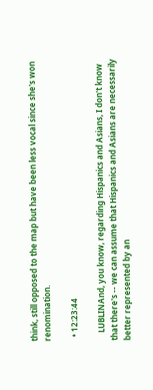think, still opposed to the map but have been less vocal since she's won renomination.

  • 12:23:44

    LUBLINAnd, you know, regarding Hispanics and Asians, I don't know that there's -- we can assume that Hispanics and Asians are necessarily better represented by an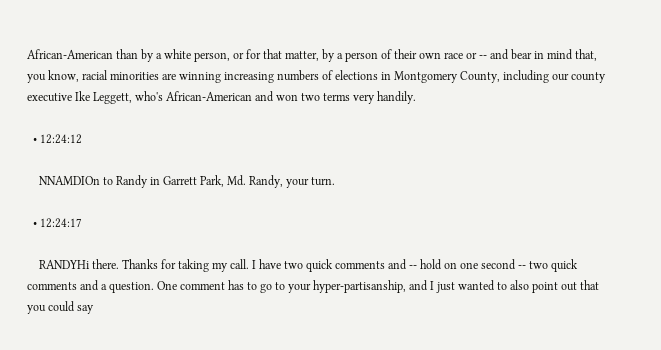African-American than by a white person, or for that matter, by a person of their own race or -- and bear in mind that, you know, racial minorities are winning increasing numbers of elections in Montgomery County, including our county executive Ike Leggett, who's African-American and won two terms very handily.

  • 12:24:12

    NNAMDIOn to Randy in Garrett Park, Md. Randy, your turn.

  • 12:24:17

    RANDYHi there. Thanks for taking my call. I have two quick comments and -- hold on one second -- two quick comments and a question. One comment has to go to your hyper-partisanship, and I just wanted to also point out that you could say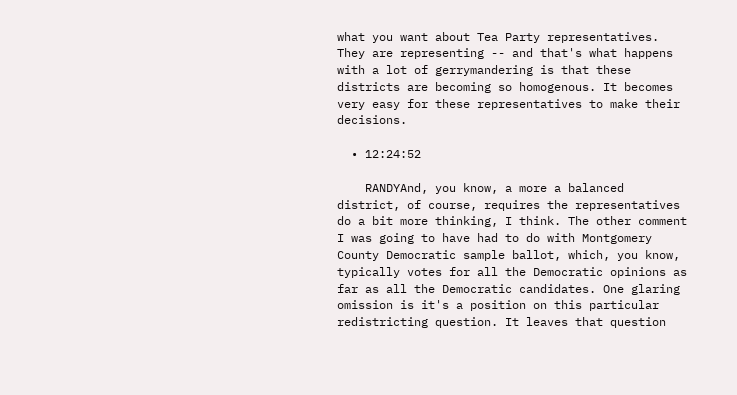what you want about Tea Party representatives. They are representing -- and that's what happens with a lot of gerrymandering is that these districts are becoming so homogenous. It becomes very easy for these representatives to make their decisions.

  • 12:24:52

    RANDYAnd, you know, a more a balanced district, of course, requires the representatives do a bit more thinking, I think. The other comment I was going to have had to do with Montgomery County Democratic sample ballot, which, you know, typically votes for all the Democratic opinions as far as all the Democratic candidates. One glaring omission is it's a position on this particular redistricting question. It leaves that question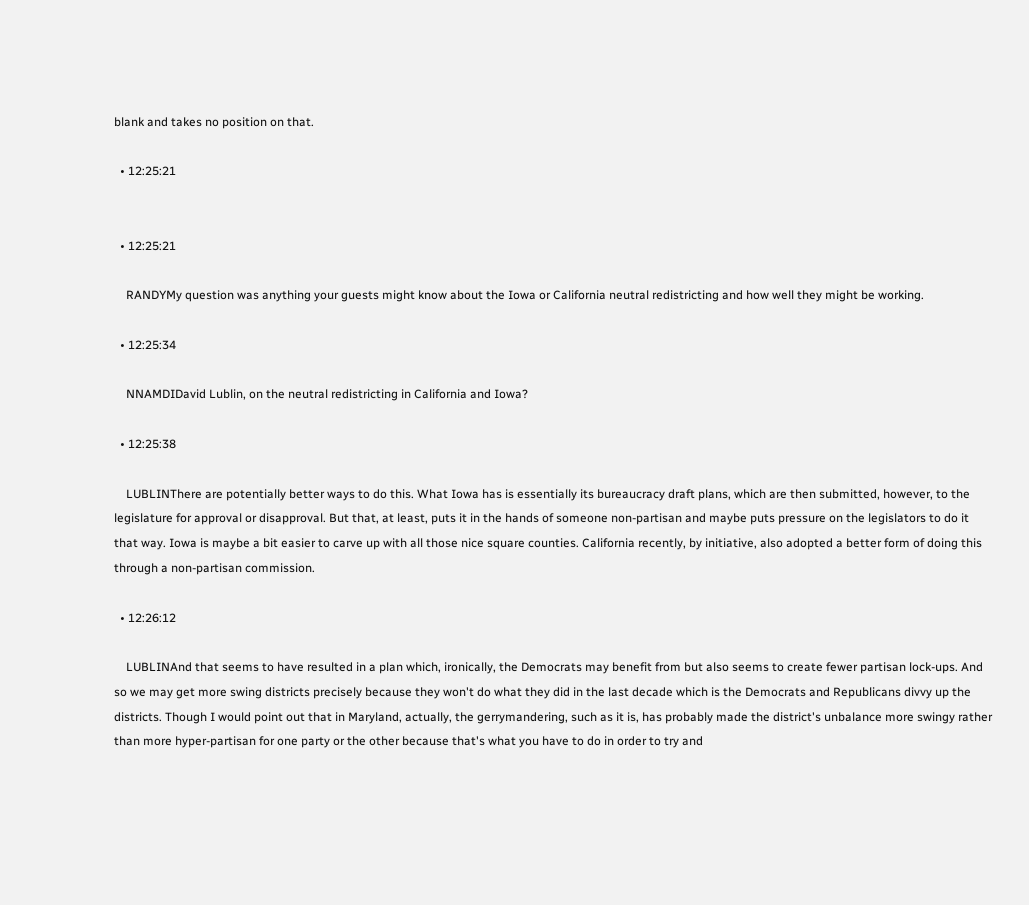blank and takes no position on that.

  • 12:25:21


  • 12:25:21

    RANDYMy question was anything your guests might know about the Iowa or California neutral redistricting and how well they might be working.

  • 12:25:34

    NNAMDIDavid Lublin, on the neutral redistricting in California and Iowa?

  • 12:25:38

    LUBLINThere are potentially better ways to do this. What Iowa has is essentially its bureaucracy draft plans, which are then submitted, however, to the legislature for approval or disapproval. But that, at least, puts it in the hands of someone non-partisan and maybe puts pressure on the legislators to do it that way. Iowa is maybe a bit easier to carve up with all those nice square counties. California recently, by initiative, also adopted a better form of doing this through a non-partisan commission.

  • 12:26:12

    LUBLINAnd that seems to have resulted in a plan which, ironically, the Democrats may benefit from but also seems to create fewer partisan lock-ups. And so we may get more swing districts precisely because they won't do what they did in the last decade which is the Democrats and Republicans divvy up the districts. Though I would point out that in Maryland, actually, the gerrymandering, such as it is, has probably made the district's unbalance more swingy rather than more hyper-partisan for one party or the other because that's what you have to do in order to try and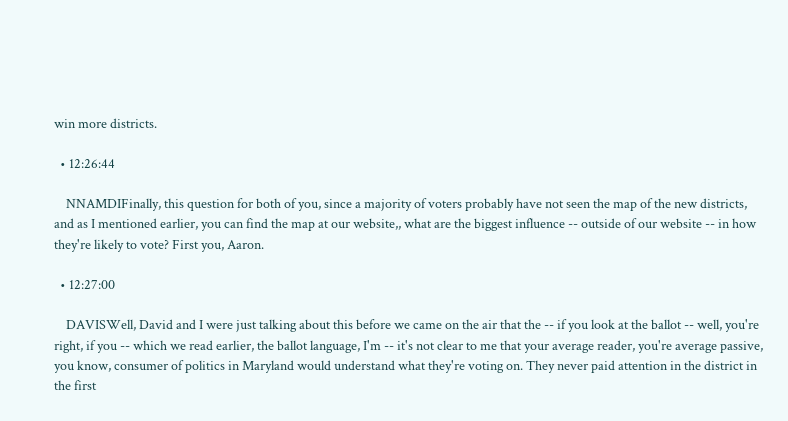win more districts.

  • 12:26:44

    NNAMDIFinally, this question for both of you, since a majority of voters probably have not seen the map of the new districts, and as I mentioned earlier, you can find the map at our website,, what are the biggest influence -- outside of our website -- in how they're likely to vote? First you, Aaron.

  • 12:27:00

    DAVISWell, David and I were just talking about this before we came on the air that the -- if you look at the ballot -- well, you're right, if you -- which we read earlier, the ballot language, I'm -- it's not clear to me that your average reader, you're average passive, you know, consumer of politics in Maryland would understand what they're voting on. They never paid attention in the district in the first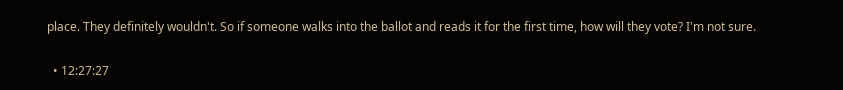place. They definitely wouldn't. So if someone walks into the ballot and reads it for the first time, how will they vote? I'm not sure.

  • 12:27:27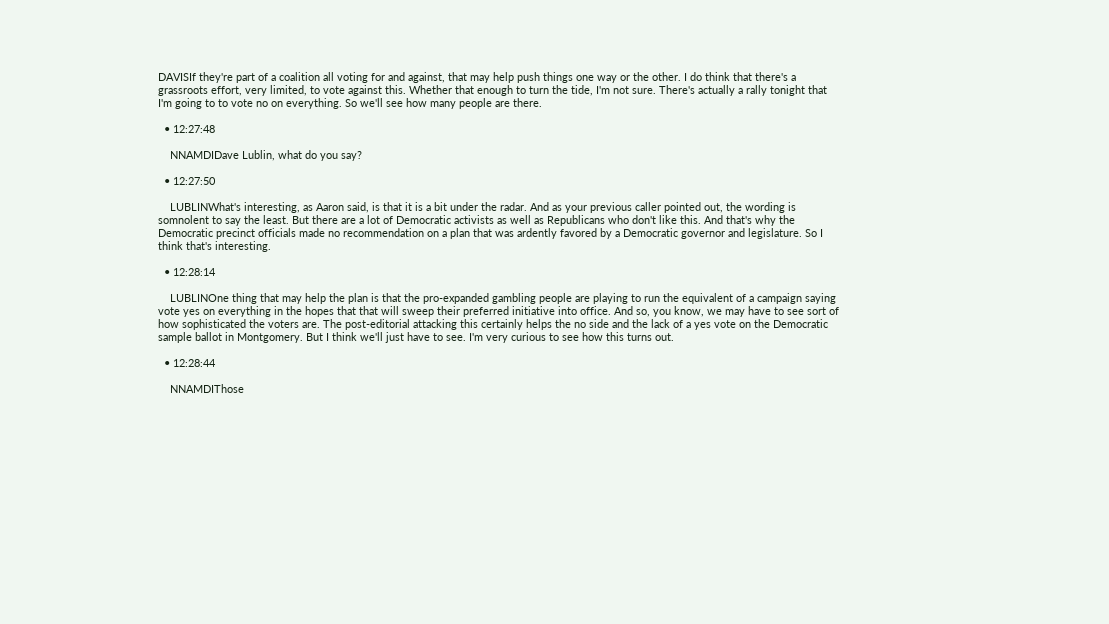DAVISIf they're part of a coalition all voting for and against, that may help push things one way or the other. I do think that there's a grassroots effort, very limited, to vote against this. Whether that enough to turn the tide, I'm not sure. There's actually a rally tonight that I'm going to to vote no on everything. So we'll see how many people are there.

  • 12:27:48

    NNAMDIDave Lublin, what do you say?

  • 12:27:50

    LUBLINWhat's interesting, as Aaron said, is that it is a bit under the radar. And as your previous caller pointed out, the wording is somnolent to say the least. But there are a lot of Democratic activists as well as Republicans who don't like this. And that's why the Democratic precinct officials made no recommendation on a plan that was ardently favored by a Democratic governor and legislature. So I think that's interesting.

  • 12:28:14

    LUBLINOne thing that may help the plan is that the pro-expanded gambling people are playing to run the equivalent of a campaign saying vote yes on everything in the hopes that that will sweep their preferred initiative into office. And so, you know, we may have to see sort of how sophisticated the voters are. The post-editorial attacking this certainly helps the no side and the lack of a yes vote on the Democratic sample ballot in Montgomery. But I think we'll just have to see. I'm very curious to see how this turns out.

  • 12:28:44

    NNAMDIThose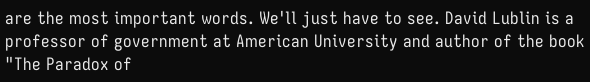are the most important words. We'll just have to see. David Lublin is a professor of government at American University and author of the book "The Paradox of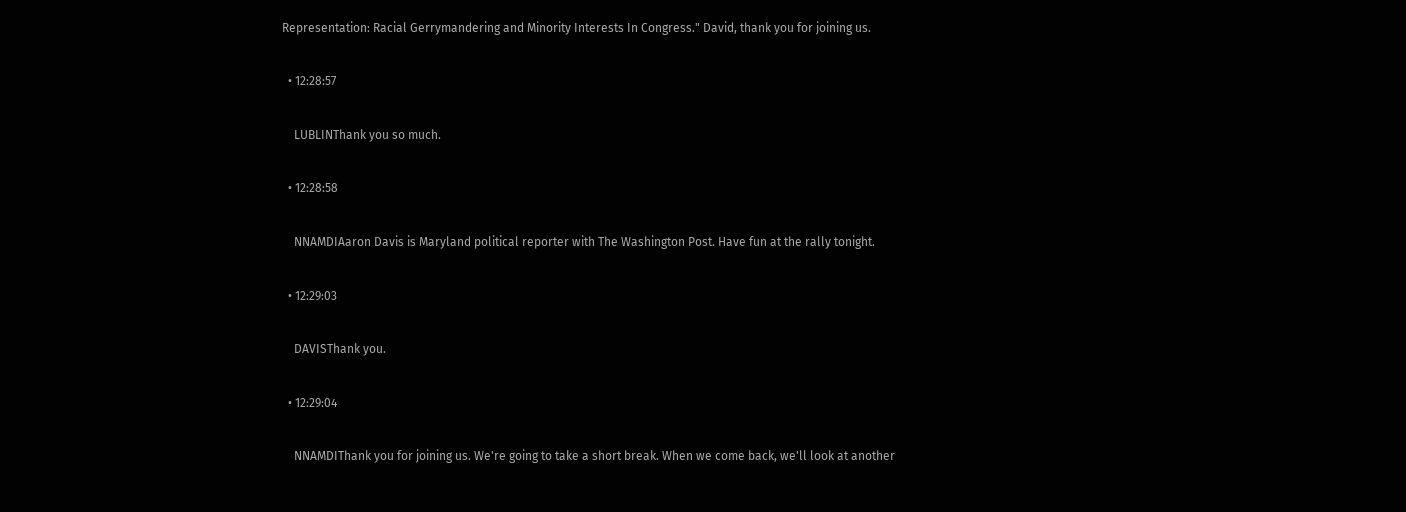Representation: Racial Gerrymandering and Minority Interests In Congress." David, thank you for joining us.

  • 12:28:57

    LUBLINThank you so much.

  • 12:28:58

    NNAMDIAaron Davis is Maryland political reporter with The Washington Post. Have fun at the rally tonight.

  • 12:29:03

    DAVISThank you.

  • 12:29:04

    NNAMDIThank you for joining us. We're going to take a short break. When we come back, we'll look at another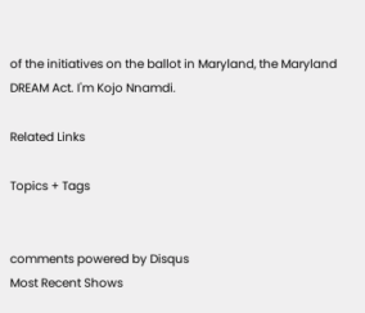of the initiatives on the ballot in Maryland, the Maryland DREAM Act. I'm Kojo Nnamdi.

Related Links

Topics + Tags


comments powered by Disqus
Most Recent Shows